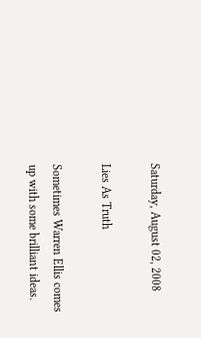Saturday, August 02, 2008

Lies As Truth

Sometimes Warren Ellis comes up with some brilliant ideas.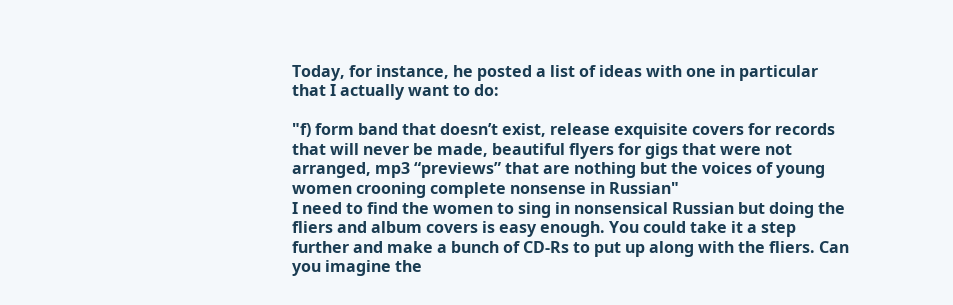Today, for instance, he posted a list of ideas with one in particular that I actually want to do:

"f) form band that doesn’t exist, release exquisite covers for records that will never be made, beautiful flyers for gigs that were not arranged, mp3 “previews” that are nothing but the voices of young women crooning complete nonsense in Russian"
I need to find the women to sing in nonsensical Russian but doing the fliers and album covers is easy enough. You could take it a step further and make a bunch of CD-Rs to put up along with the fliers. Can you imagine the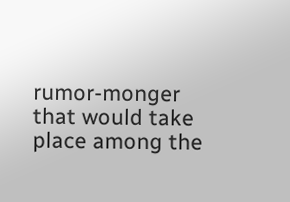rumor-monger that would take place among the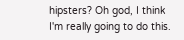hipsters? Oh god, I think I'm really going to do this.